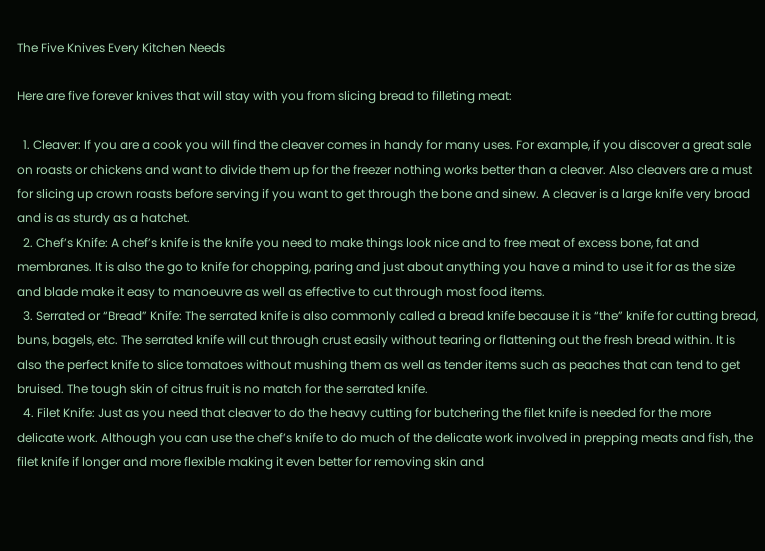The Five Knives Every Kitchen Needs

Here are five forever knives that will stay with you from slicing bread to filleting meat:

  1. Cleaver: If you are a cook you will find the cleaver comes in handy for many uses. For example, if you discover a great sale on roasts or chickens and want to divide them up for the freezer nothing works better than a cleaver. Also cleavers are a must for slicing up crown roasts before serving if you want to get through the bone and sinew. A cleaver is a large knife very broad and is as sturdy as a hatchet.
  2. Chef’s Knife: A chef’s knife is the knife you need to make things look nice and to free meat of excess bone, fat and membranes. It is also the go to knife for chopping, paring and just about anything you have a mind to use it for as the size and blade make it easy to manoeuvre as well as effective to cut through most food items.
  3. Serrated or “Bread” Knife: The serrated knife is also commonly called a bread knife because it is “the” knife for cutting bread, buns, bagels, etc. The serrated knife will cut through crust easily without tearing or flattening out the fresh bread within. It is also the perfect knife to slice tomatoes without mushing them as well as tender items such as peaches that can tend to get bruised. The tough skin of citrus fruit is no match for the serrated knife.
  4. Filet Knife: Just as you need that cleaver to do the heavy cutting for butchering the filet knife is needed for the more delicate work. Although you can use the chef’s knife to do much of the delicate work involved in prepping meats and fish, the filet knife if longer and more flexible making it even better for removing skin and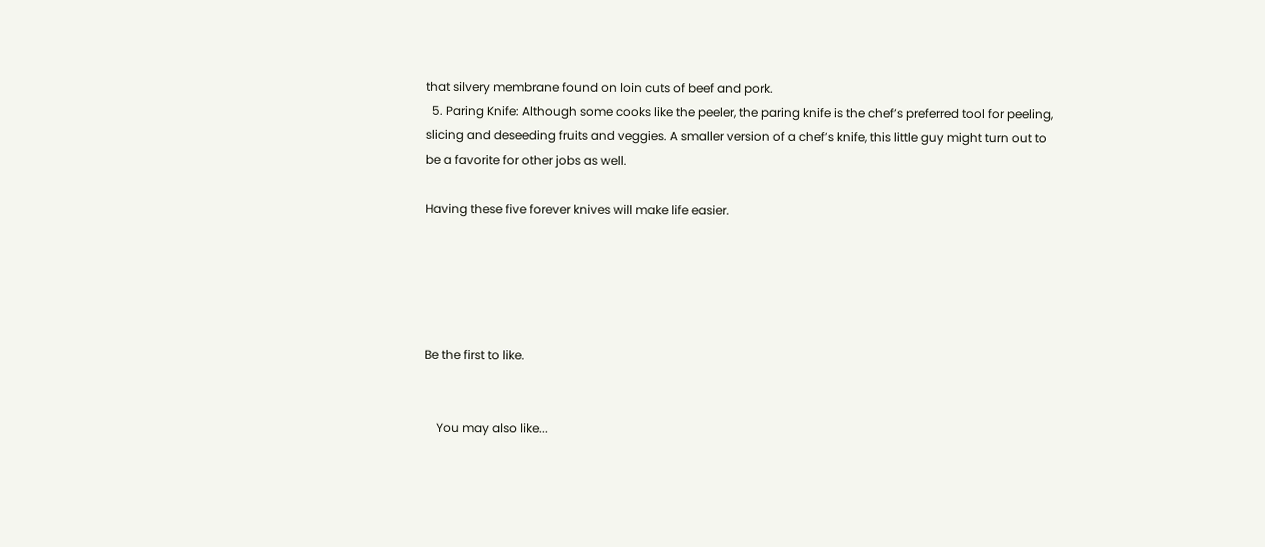that silvery membrane found on loin cuts of beef and pork.
  5. Paring Knife: Although some cooks like the peeler, the paring knife is the chef’s preferred tool for peeling, slicing and deseeding fruits and veggies. A smaller version of a chef’s knife, this little guy might turn out to be a favorite for other jobs as well.

Having these five forever knives will make life easier.





Be the first to like.


    You may also like...